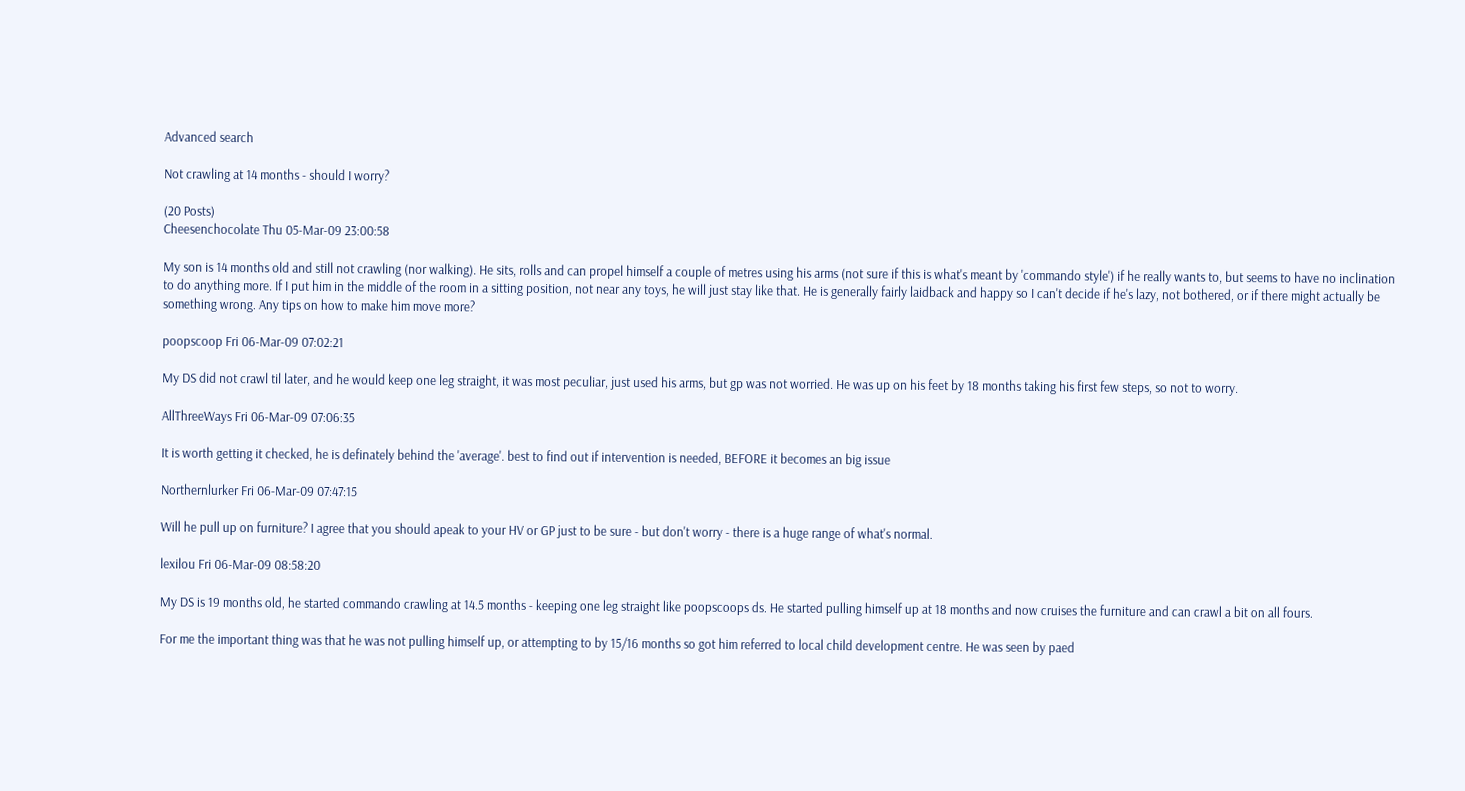Advanced search

Not crawling at 14 months - should I worry?

(20 Posts)
Cheesenchocolate Thu 05-Mar-09 23:00:58

My son is 14 months old and still not crawling (nor walking). He sits, rolls and can propel himself a couple of metres using his arms (not sure if this is what's meant by 'commando style') if he really wants to, but seems to have no inclination to do anything more. If I put him in the middle of the room in a sitting position, not near any toys, he will just stay like that. He is generally fairly laidback and happy so I can't decide if he's lazy, not bothered, or if there might actually be something wrong. Any tips on how to make him move more?

poopscoop Fri 06-Mar-09 07:02:21

My DS did not crawl til later, and he would keep one leg straight, it was most peculiar, just used his arms, but gp was not worried. He was up on his feet by 18 months taking his first few steps, so not to worry.

AllThreeWays Fri 06-Mar-09 07:06:35

It is worth getting it checked, he is definately behind the 'average'. best to find out if intervention is needed, BEFORE it becomes an big issue

Northernlurker Fri 06-Mar-09 07:47:15

Will he pull up on furniture? I agree that you should apeak to your HV or GP just to be sure - but don't worry - there is a huge range of what's normal.

lexilou Fri 06-Mar-09 08:58:20

My DS is 19 months old, he started commando crawling at 14.5 months - keeping one leg straight like poopscoops ds. He started pulling himself up at 18 months and now cruises the furniture and can crawl a bit on all fours.

For me the important thing was that he was not pulling himself up, or attempting to by 15/16 months so got him referred to local child development centre. He was seen by paed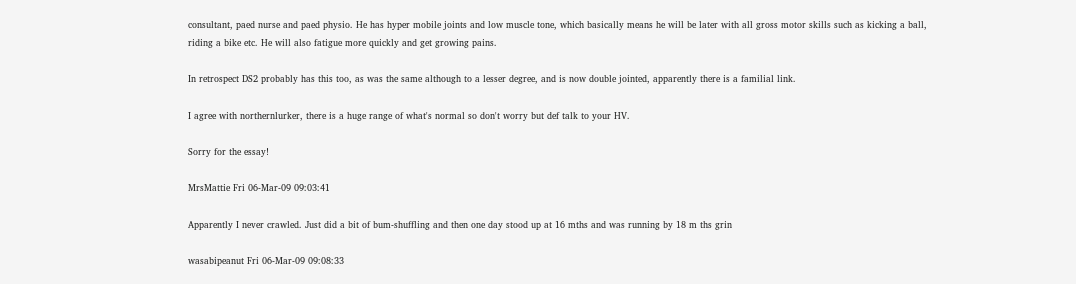consultant, paed nurse and paed physio. He has hyper mobile joints and low muscle tone, which basically means he will be later with all gross motor skills such as kicking a ball, riding a bike etc. He will also fatigue more quickly and get growing pains.

In retrospect DS2 probably has this too, as was the same although to a lesser degree, and is now double jointed, apparently there is a familial link.

I agree with northernlurker, there is a huge range of what's normal so don't worry but def talk to your HV.

Sorry for the essay!

MrsMattie Fri 06-Mar-09 09:03:41

Apparently I never crawled. Just did a bit of bum-shuffling and then one day stood up at 16 mths and was running by 18 m ths grin

wasabipeanut Fri 06-Mar-09 09:08:33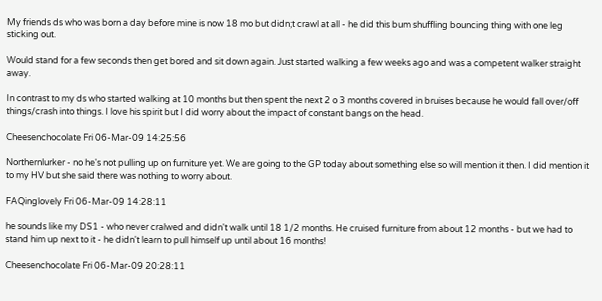My friends ds who was born a day before mine is now 18 mo but didn;t crawl at all - he did this bum shuffling bouncing thing with one leg sticking out.

Would stand for a few seconds then get bored and sit down again. Just started walking a few weeks ago and was a competent walker straight away.

In contrast to my ds who started walking at 10 months but then spent the next 2 o 3 months covered in bruises because he would fall over/off things/crash into things. I love his spirit but I did worry about the impact of constant bangs on the head.

Cheesenchocolate Fri 06-Mar-09 14:25:56

Northernlurker - no he's not pulling up on furniture yet. We are going to the GP today about something else so will mention it then. I did mention it to my HV but she said there was nothing to worry about.

FAQinglovely Fri 06-Mar-09 14:28:11

he sounds like my DS1 - who never cralwed and didn't walk until 18 1/2 months. He cruised furniture from about 12 months - but we had to stand him up next to it - he didn't learn to pull himself up until about 16 months!

Cheesenchocolate Fri 06-Mar-09 20:28:11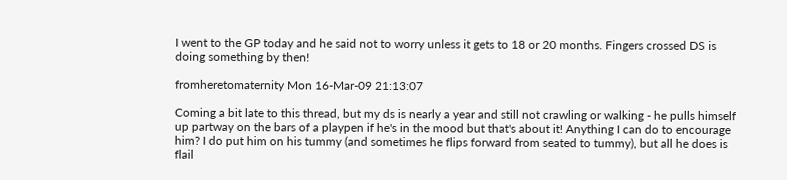I went to the GP today and he said not to worry unless it gets to 18 or 20 months. Fingers crossed DS is doing something by then!

fromheretomaternity Mon 16-Mar-09 21:13:07

Coming a bit late to this thread, but my ds is nearly a year and still not crawling or walking - he pulls himself up partway on the bars of a playpen if he's in the mood but that's about it! Anything I can do to encourage him? I do put him on his tummy (and sometimes he flips forward from seated to tummy), but all he does is flail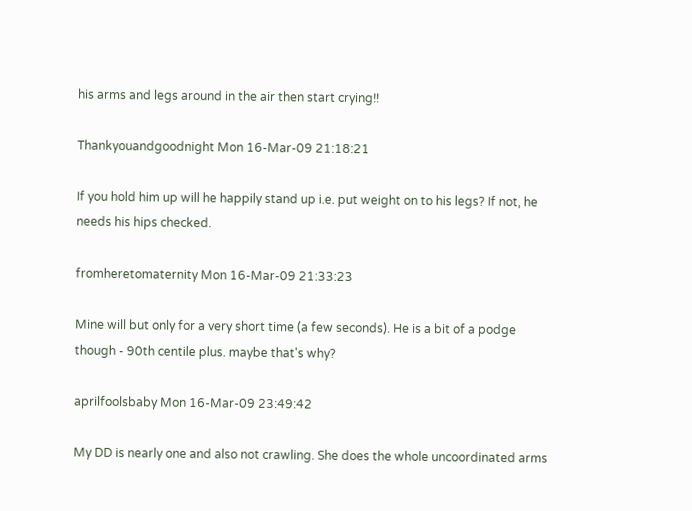his arms and legs around in the air then start crying!!

Thankyouandgoodnight Mon 16-Mar-09 21:18:21

If you hold him up will he happily stand up i.e. put weight on to his legs? If not, he needs his hips checked.

fromheretomaternity Mon 16-Mar-09 21:33:23

Mine will but only for a very short time (a few seconds). He is a bit of a podge though - 90th centile plus. maybe that's why?

aprilfoolsbaby Mon 16-Mar-09 23:49:42

My DD is nearly one and also not crawling. She does the whole uncoordinated arms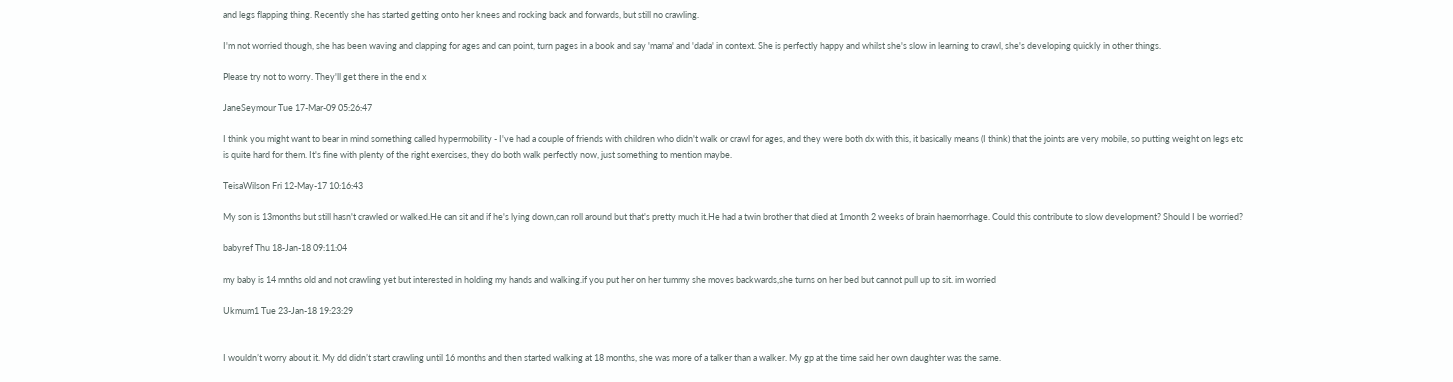and legs flapping thing. Recently she has started getting onto her knees and rocking back and forwards, but still no crawling.

I'm not worried though, she has been waving and clapping for ages and can point, turn pages in a book and say 'mama' and 'dada' in context. She is perfectly happy and whilst she's slow in learning to crawl, she's developing quickly in other things.

Please try not to worry. They'll get there in the end x

JaneSeymour Tue 17-Mar-09 05:26:47

I think you might want to bear in mind something called hypermobility - I've had a couple of friends with children who didn't walk or crawl for ages, and they were both dx with this, it basically means (I think) that the joints are very mobile, so putting weight on legs etc is quite hard for them. It's fine with plenty of the right exercises, they do both walk perfectly now, just something to mention maybe.

TeisaWilson Fri 12-May-17 10:16:43

My son is 13months but still hasn't crawled or walked.He can sit and if he's lying down,can roll around but that's pretty much it.He had a twin brother that died at 1month 2 weeks of brain haemorrhage. Could this contribute to slow development? Should I be worried?

babyref Thu 18-Jan-18 09:11:04

my baby is 14 mnths old and not crawling yet but interested in holding my hands and walking.if you put her on her tummy she moves backwards,she turns on her bed but cannot pull up to sit. im worried

Ukmum1 Tue 23-Jan-18 19:23:29


I wouldn’t worry about it. My dd didn’t start crawling until 16 months and then started walking at 18 months, she was more of a talker than a walker. My gp at the time said her own daughter was the same.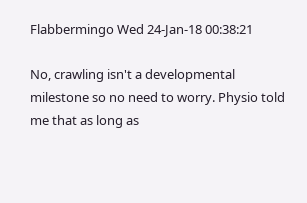Flabbermingo Wed 24-Jan-18 00:38:21

No, crawling isn't a developmental milestone so no need to worry. Physio told me that as long as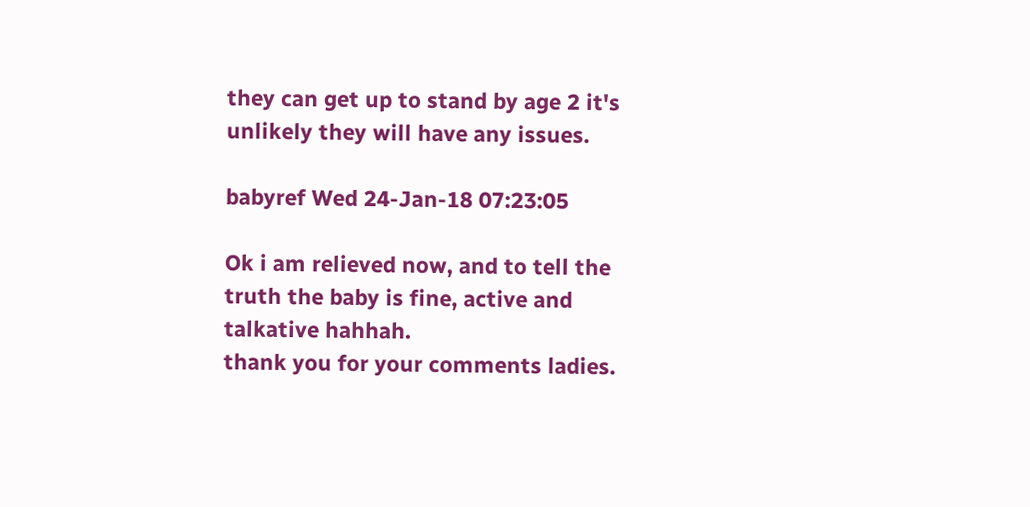they can get up to stand by age 2 it's unlikely they will have any issues.

babyref Wed 24-Jan-18 07:23:05

Ok i am relieved now, and to tell the truth the baby is fine, active and talkative hahhah.
thank you for your comments ladies.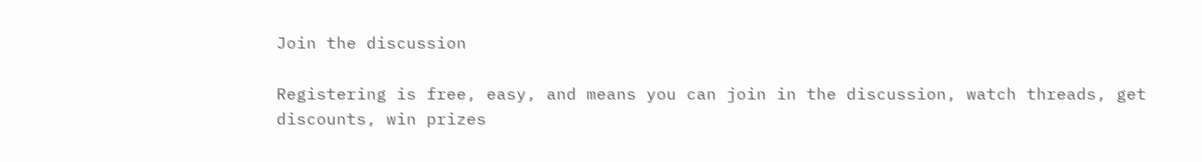Join the discussion

Registering is free, easy, and means you can join in the discussion, watch threads, get discounts, win prizes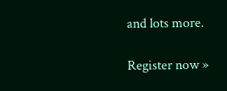and lots more.

Register now »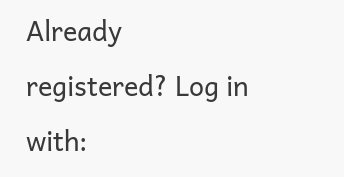Already registered? Log in with: